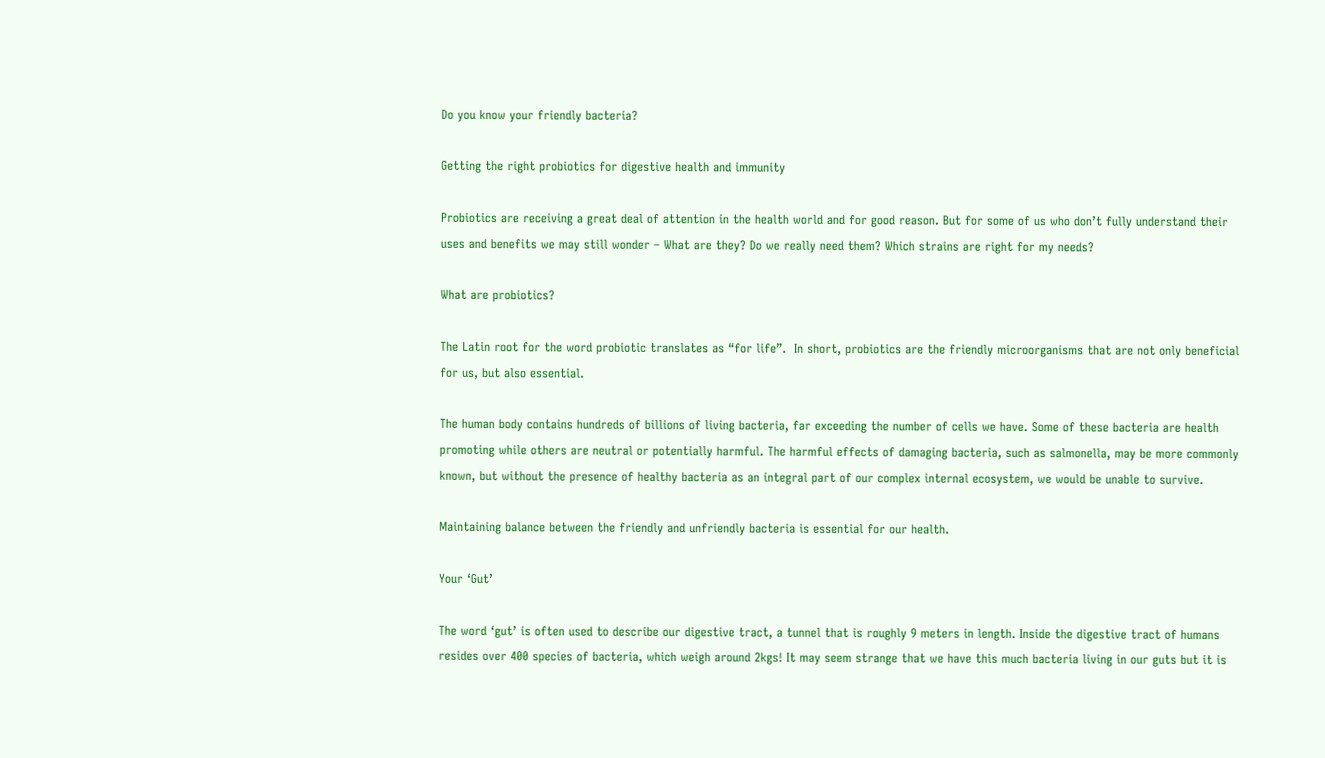Do you know your friendly bacteria?

Getting the right probiotics for digestive health and immunity

Probiotics are receiving a great deal of attention in the health world and for good reason. But for some of us who don’t fully understand their uses and benefits we may still wonder – What are they? Do we really need them? Which strains are right for my needs?

What are probiotics?

The Latin root for the word probiotic translates as “for life”.  In short, probiotics are the friendly microorganisms that are not only beneficial for us, but also essential.

The human body contains hundreds of billions of living bacteria, far exceeding the number of cells we have. Some of these bacteria are health promoting while others are neutral or potentially harmful. The harmful effects of damaging bacteria, such as salmonella, may be more commonly known, but without the presence of healthy bacteria as an integral part of our complex internal ecosystem, we would be unable to survive.

Maintaining balance between the friendly and unfriendly bacteria is essential for our health.

Your ‘Gut’

The word ‘gut’ is often used to describe our digestive tract, a tunnel that is roughly 9 meters in length. Inside the digestive tract of humans resides over 400 species of bacteria, which weigh around 2kgs! It may seem strange that we have this much bacteria living in our guts but it is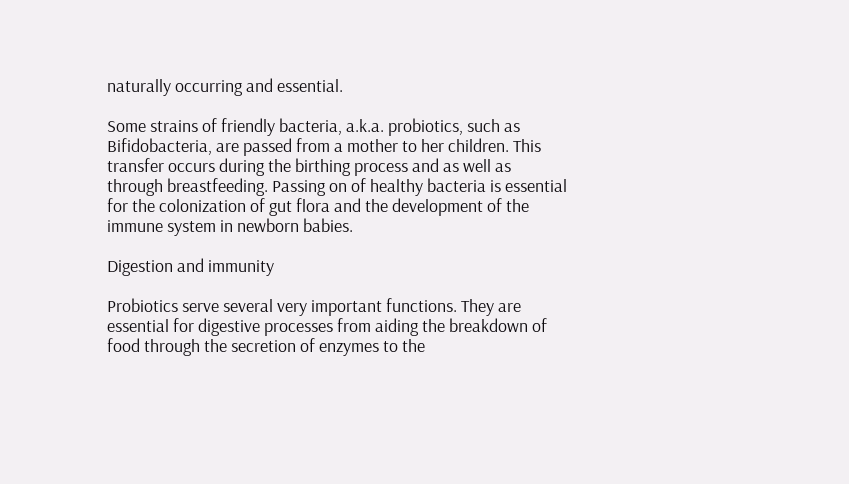naturally occurring and essential.

Some strains of friendly bacteria, a.k.a. probiotics, such as Bifidobacteria, are passed from a mother to her children. This transfer occurs during the birthing process and as well as through breastfeeding. Passing on of healthy bacteria is essential for the colonization of gut flora and the development of the immune system in newborn babies.

Digestion and immunity

Probiotics serve several very important functions. They are essential for digestive processes from aiding the breakdown of food through the secretion of enzymes to the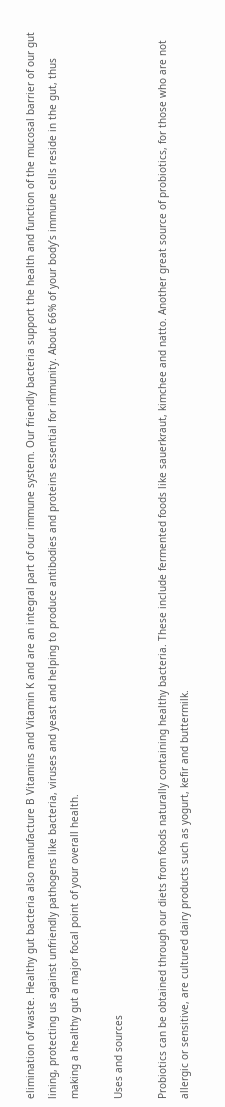elimination of waste. Healthy gut bacteria also manufacture B Vitamins and Vitamin K and are an integral part of our immune system. Our friendly bacteria support the health and function of the mucosal barrier of our gut lining, protecting us against unfriendly pathogens like bacteria, viruses and yeast and helping to produce antibodies and proteins essential for immunity. About 66% of your body’s immune cells reside in the gut, thus making a healthy gut a major focal point of your overall health.

Uses and sources

Probiotics can be obtained through our diets from foods naturally containing healthy bacteria. These include fermented foods like sauerkraut, kimchee and natto. Another great source of probiotics, for those who are not allergic or sensitive, are cultured dairy products such as yogurt, kefir and buttermilk.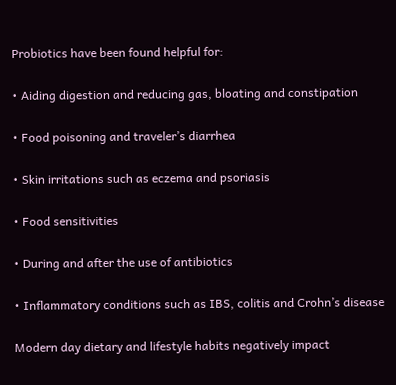Probiotics have been found helpful for:

• Aiding digestion and reducing gas, bloating and constipation

• Food poisoning and traveler’s diarrhea

• Skin irritations such as eczema and psoriasis

• Food sensitivities

• During and after the use of antibiotics

• Inflammatory conditions such as IBS, colitis and Crohn’s disease

Modern day dietary and lifestyle habits negatively impact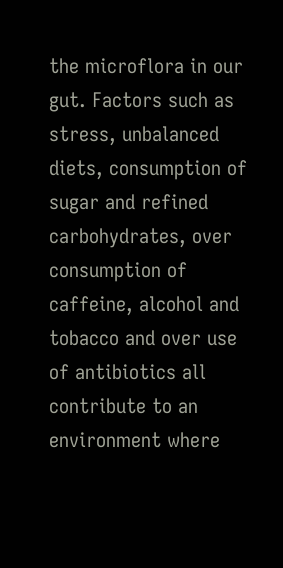the microflora in our gut. Factors such as stress, unbalanced diets, consumption of sugar and refined carbohydrates, over consumption of caffeine, alcohol and tobacco and over use of antibiotics all contribute to an environment where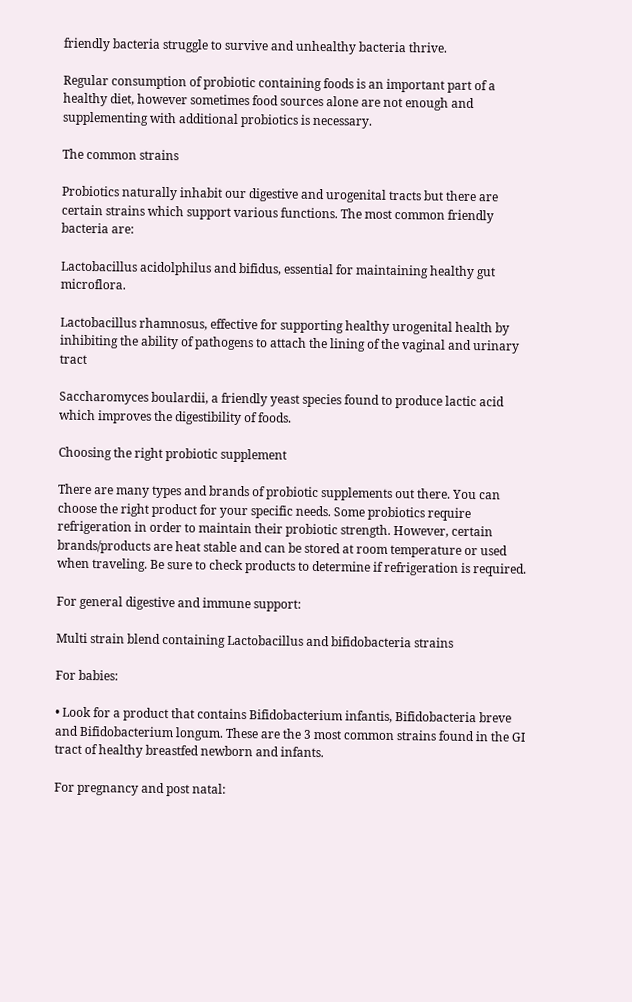friendly bacteria struggle to survive and unhealthy bacteria thrive.

Regular consumption of probiotic containing foods is an important part of a healthy diet, however sometimes food sources alone are not enough and supplementing with additional probiotics is necessary.

The common strains

Probiotics naturally inhabit our digestive and urogenital tracts but there are certain strains which support various functions. The most common friendly bacteria are:

Lactobacillus acidolphilus and bifidus, essential for maintaining healthy gut microflora.

Lactobacillus rhamnosus, effective for supporting healthy urogenital health by inhibiting the ability of pathogens to attach the lining of the vaginal and urinary tract

Saccharomyces boulardii, a friendly yeast species found to produce lactic acid which improves the digestibility of foods.

Choosing the right probiotic supplement

There are many types and brands of probiotic supplements out there. You can choose the right product for your specific needs. Some probiotics require refrigeration in order to maintain their probiotic strength. However, certain brands/products are heat stable and can be stored at room temperature or used when traveling. Be sure to check products to determine if refrigeration is required.

For general digestive and immune support:

Multi strain blend containing Lactobacillus and bifidobacteria strains

For babies:

• Look for a product that contains Bifidobacterium infantis, Bifidobacteria breve and Bifidobacterium longum. These are the 3 most common strains found in the GI tract of healthy breastfed newborn and infants.

For pregnancy and post natal: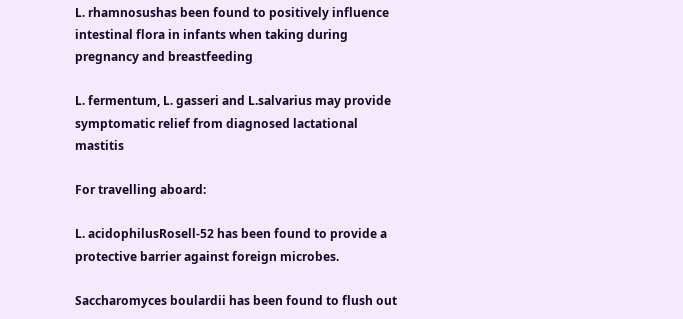L. rhamnosushas been found to positively influence intestinal flora in infants when taking during pregnancy and breastfeeding

L. fermentum, L. gasseri and L.salvarius may provide symptomatic relief from diagnosed lactational mastitis

For travelling aboard:

L. acidophilusRosell-52 has been found to provide a protective barrier against foreign microbes.

Saccharomyces boulardii has been found to flush out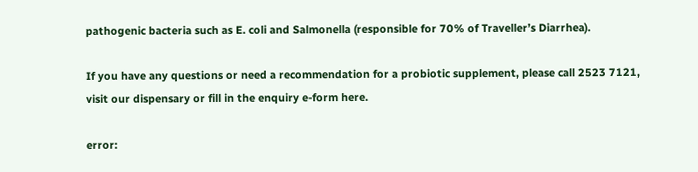pathogenic bacteria such as E. coli and Salmonella (responsible for 70% of Traveller’s Diarrhea).

If you have any questions or need a recommendation for a probiotic supplement, please call 2523 7121, visit our dispensary or fill in the enquiry e-form here.

error: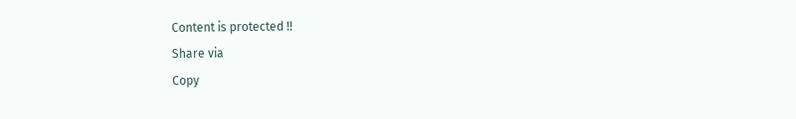Content is protected !!
Share via
Copy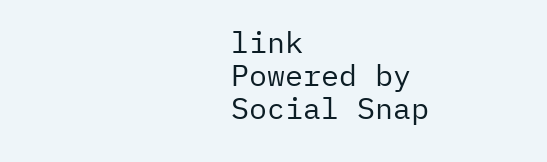link
Powered by Social Snap